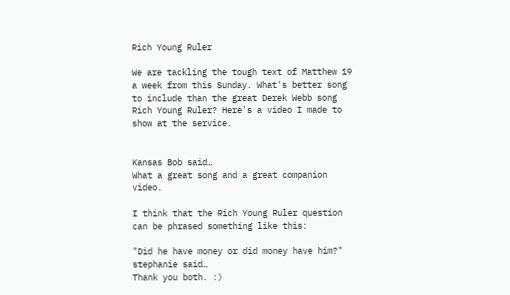Rich Young Ruler

We are tackling the tough text of Matthew 19 a week from this Sunday. What's better song to include than the great Derek Webb song Rich Young Ruler? Here's a video I made to show at the service.


Kansas Bob said…
What a great song and a great companion video.

I think that the Rich Young Ruler question can be phrased something like this:

"Did he have money or did money have him?"
stephanie said…
Thank you both. :)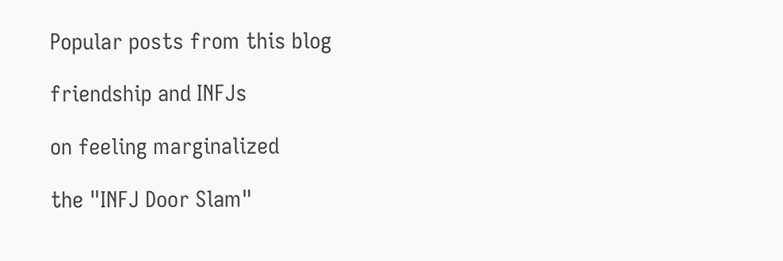Popular posts from this blog

friendship and INFJs

on feeling marginalized

the "INFJ Door Slam"